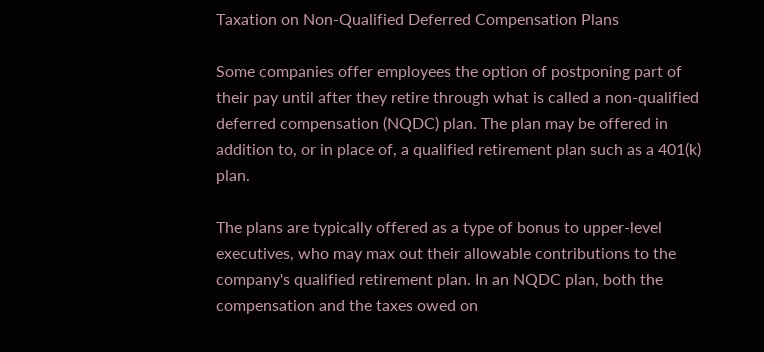Taxation on Non-Qualified Deferred Compensation Plans

Some companies offer employees the option of postponing part of their pay until after they retire through what is called a non-qualified deferred compensation (NQDC) plan. The plan may be offered in addition to, or in place of, a qualified retirement plan such as a 401(k) plan.

The plans are typically offered as a type of bonus to upper-level executives, who may max out their allowable contributions to the company's qualified retirement plan. In an NQDC plan, both the compensation and the taxes owed on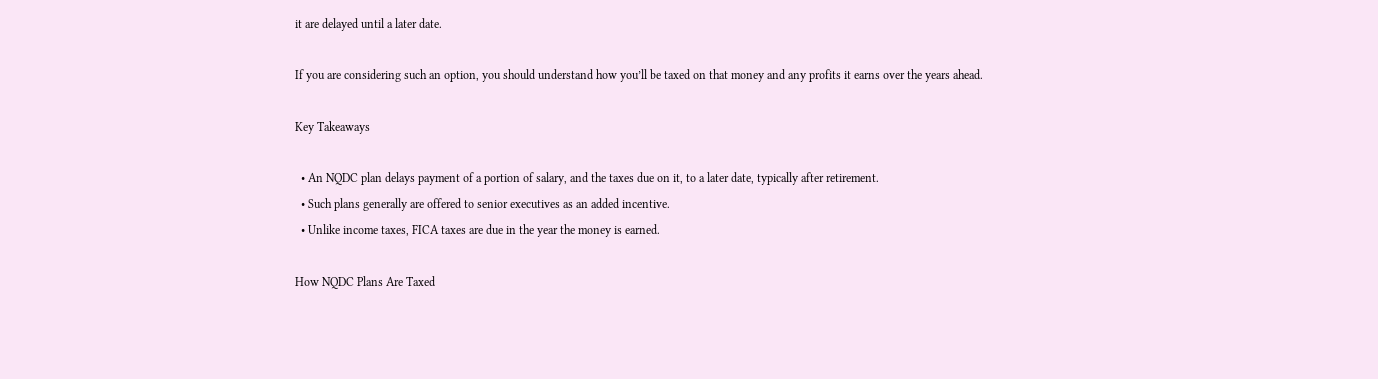it are delayed until a later date.

If you are considering such an option, you should understand how you’ll be taxed on that money and any profits it earns over the years ahead.

Key Takeaways

  • An NQDC plan delays payment of a portion of salary, and the taxes due on it, to a later date, typically after retirement.
  • Such plans generally are offered to senior executives as an added incentive.
  • Unlike income taxes, FICA taxes are due in the year the money is earned.

How NQDC Plans Are Taxed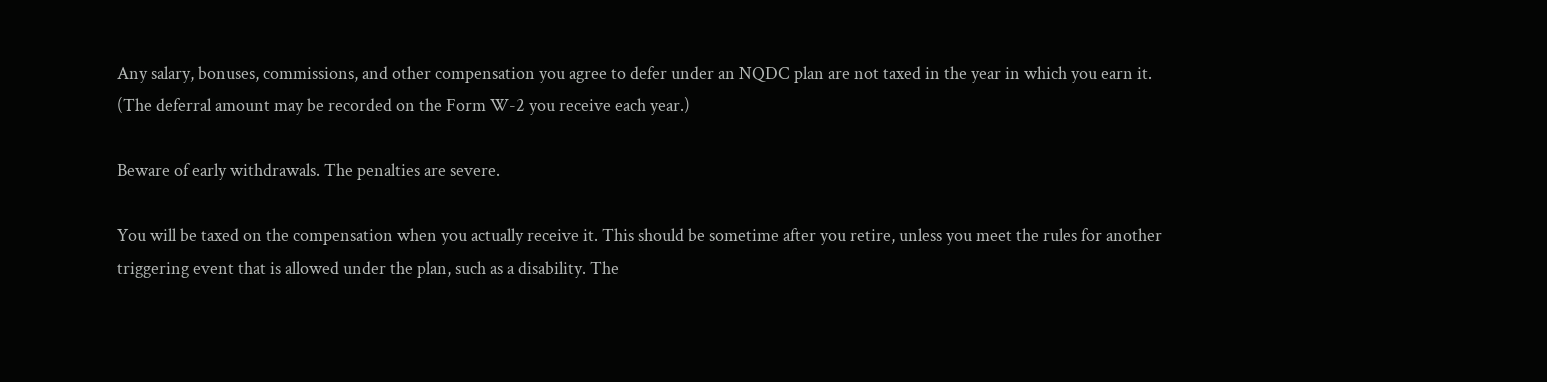Any salary, bonuses, commissions, and other compensation you agree to defer under an NQDC plan are not taxed in the year in which you earn it. (The deferral amount may be recorded on the Form W-2 you receive each year.)

Beware of early withdrawals. The penalties are severe.

You will be taxed on the compensation when you actually receive it. This should be sometime after you retire, unless you meet the rules for another triggering event that is allowed under the plan, such as a disability. The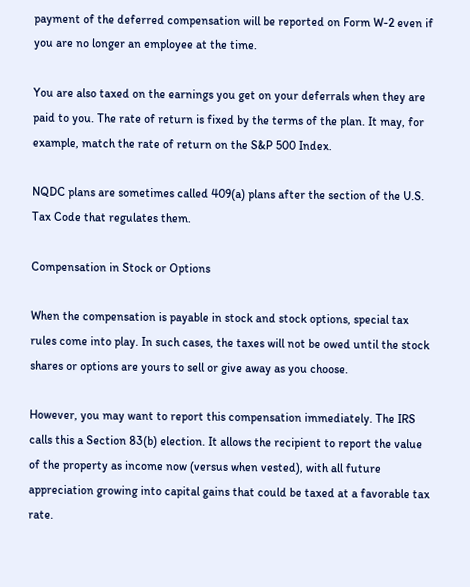payment of the deferred compensation will be reported on Form W-2 even if you are no longer an employee at the time.

You are also taxed on the earnings you get on your deferrals when they are paid to you. The rate of return is fixed by the terms of the plan. It may, for example, match the rate of return on the S&P 500 Index.

NQDC plans are sometimes called 409(a) plans after the section of the U.S. Tax Code that regulates them.

Compensation in Stock or Options

When the compensation is payable in stock and stock options, special tax rules come into play. In such cases, the taxes will not be owed until the stock shares or options are yours to sell or give away as you choose.

However, you may want to report this compensation immediately. The IRS calls this a Section 83(b) election. It allows the recipient to report the value of the property as income now (versus when vested), with all future appreciation growing into capital gains that could be taxed at a favorable tax rate.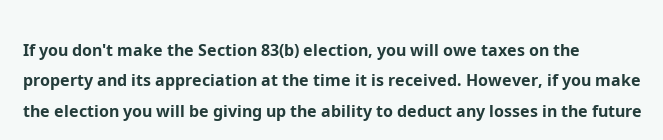If you don't make the Section 83(b) election, you will owe taxes on the property and its appreciation at the time it is received. However, if you make the election you will be giving up the ability to deduct any losses in the future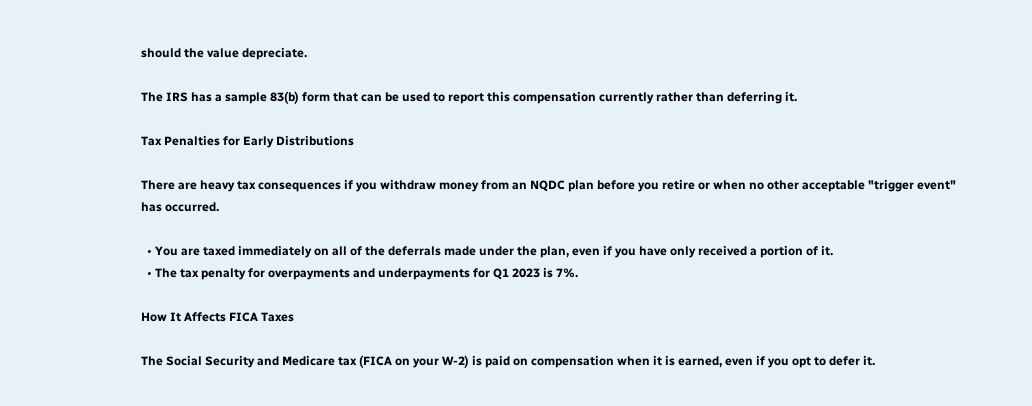should the value depreciate.

The IRS has a sample 83(b) form that can be used to report this compensation currently rather than deferring it.

Tax Penalties for Early Distributions

There are heavy tax consequences if you withdraw money from an NQDC plan before you retire or when no other acceptable "trigger event" has occurred.

  • You are taxed immediately on all of the deferrals made under the plan, even if you have only received a portion of it.
  • The tax penalty for overpayments and underpayments for Q1 2023 is 7%.

How It Affects FICA Taxes

The Social Security and Medicare tax (FICA on your W-2) is paid on compensation when it is earned, even if you opt to defer it.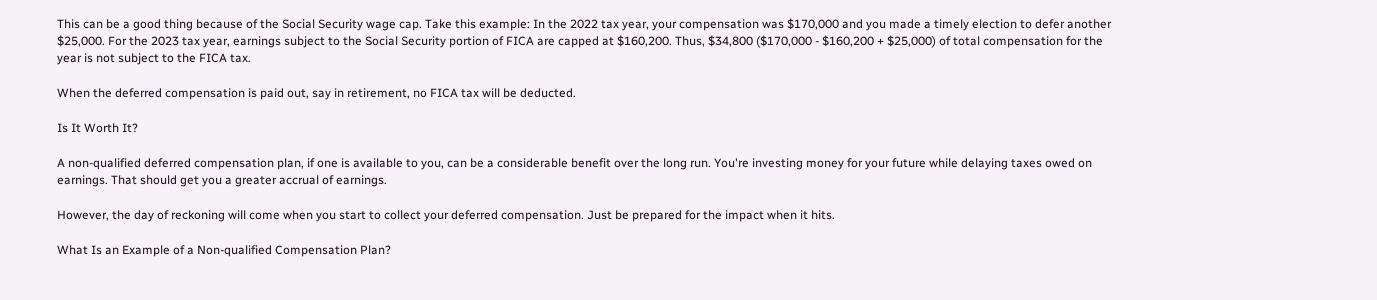This can be a good thing because of the Social Security wage cap. Take this example: In the 2022 tax year, your compensation was $170,000 and you made a timely election to defer another $25,000. For the 2023 tax year, earnings subject to the Social Security portion of FICA are capped at $160,200. Thus, $34,800 ($170,000 - $160,200 + $25,000) of total compensation for the year is not subject to the FICA tax.

When the deferred compensation is paid out, say in retirement, no FICA tax will be deducted.

Is It Worth It?

A non-qualified deferred compensation plan, if one is available to you, can be a considerable benefit over the long run. You're investing money for your future while delaying taxes owed on earnings. That should get you a greater accrual of earnings.

However, the day of reckoning will come when you start to collect your deferred compensation. Just be prepared for the impact when it hits.

What Is an Example of a Non-qualified Compensation Plan?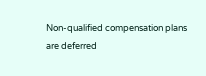Non-qualified compensation plans are deferred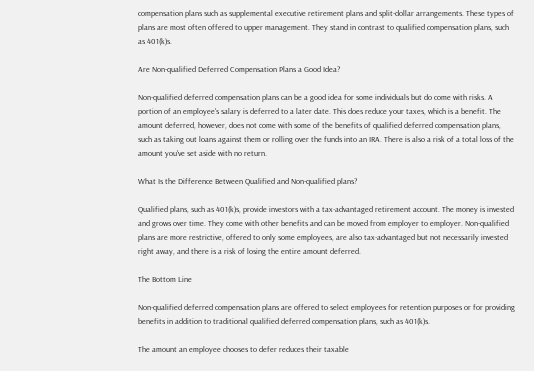compensation plans such as supplemental executive retirement plans and split-dollar arrangements. These types of plans are most often offered to upper management. They stand in contrast to qualified compensation plans, such as 401(k)s.

Are Non-qualified Deferred Compensation Plans a Good Idea?

Non-qualified deferred compensation plans can be a good idea for some individuals but do come with risks. A portion of an employee's salary is deferred to a later date. This does reduce your taxes, which is a benefit. The amount deferred, however, does not come with some of the benefits of qualified deferred compensation plans, such as taking out loans against them or rolling over the funds into an IRA. There is also a risk of a total loss of the amount you've set aside with no return.

What Is the Difference Between Qualified and Non-qualified plans?

Qualified plans, such as 401(k)s, provide investors with a tax-advantaged retirement account. The money is invested and grows over time. They come with other benefits and can be moved from employer to employer. Non-qualified plans are more restrictive, offered to only some employees, are also tax-advantaged but not necessarily invested right away, and there is a risk of losing the entire amount deferred.

The Bottom Line

Non-qualified deferred compensation plans are offered to select employees for retention purposes or for providing benefits in addition to traditional qualified deferred compensation plans, such as 401(k)s.

The amount an employee chooses to defer reduces their taxable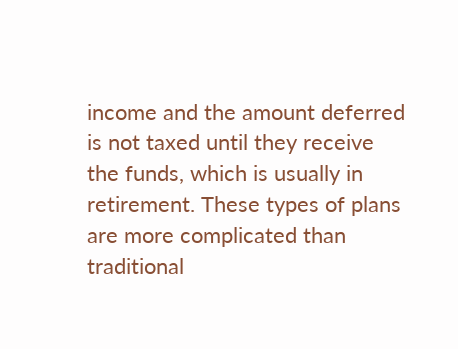income and the amount deferred is not taxed until they receive the funds, which is usually in retirement. These types of plans are more complicated than traditional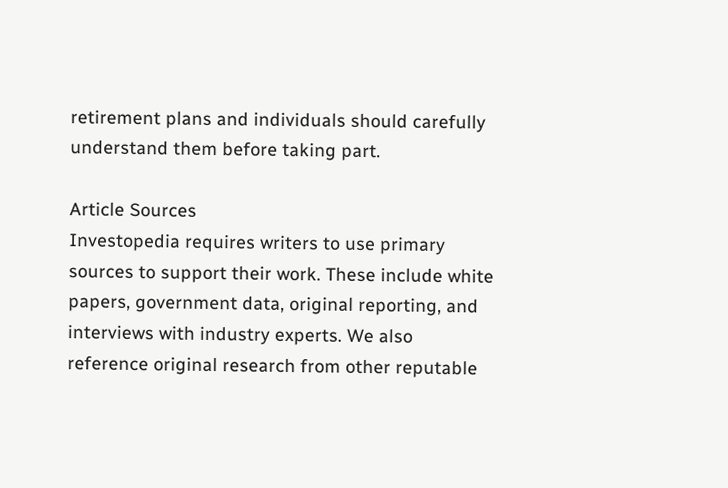retirement plans and individuals should carefully understand them before taking part.

Article Sources
Investopedia requires writers to use primary sources to support their work. These include white papers, government data, original reporting, and interviews with industry experts. We also reference original research from other reputable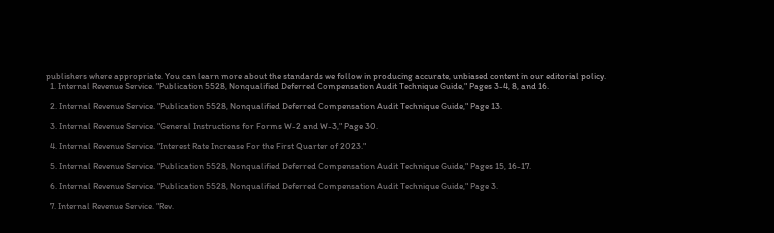publishers where appropriate. You can learn more about the standards we follow in producing accurate, unbiased content in our editorial policy.
  1. Internal Revenue Service. "Publication 5528, Nonqualified Deferred Compensation Audit Technique Guide," Pages 3-4, 8, and 16.

  2. Internal Revenue Service. "Publication 5528, Nonqualified Deferred Compensation Audit Technique Guide," Page 13.

  3. Internal Revenue Service. "General Instructions for Forms W-2 and W-3," Page 30.

  4. Internal Revenue Service. "Interest Rate Increase For the First Quarter of 2023."

  5. Internal Revenue Service. "Publication 5528, Nonqualified Deferred Compensation Audit Technique Guide," Pages 15, 16-17.

  6. Internal Revenue Service. "Publication 5528, Nonqualified Deferred Compensation Audit Technique Guide," Page 3.

  7. Internal Revenue Service. "Rev.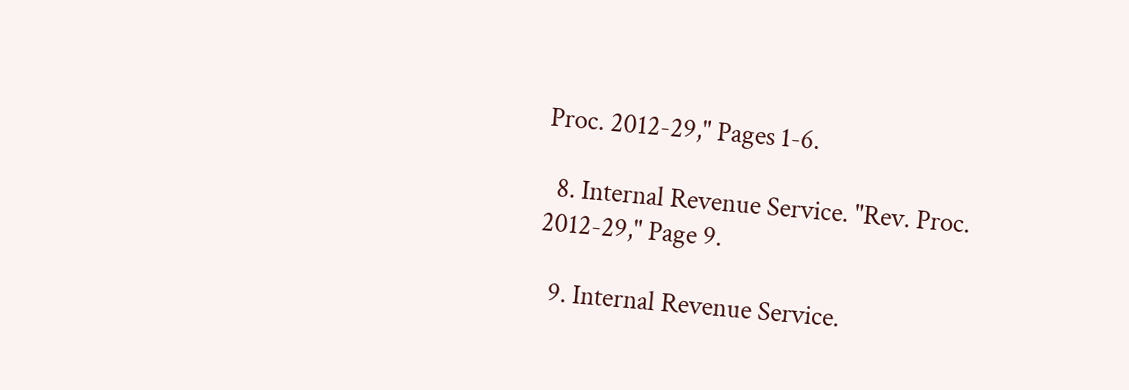Proc. 2012-29," Pages 1-6.

  8. Internal Revenue Service. "Rev. Proc. 2012-29," Page 9.

  9. Internal Revenue Service.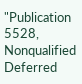"Publication 5528, Nonqualified Deferred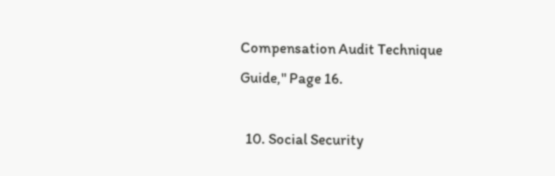Compensation Audit Technique Guide," Page 16.

  10. Social Security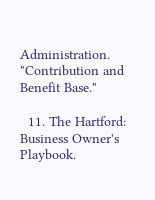Administration. "Contribution and Benefit Base."

  11. The Hartford: Business Owner's Playbook.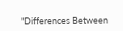"Differences Between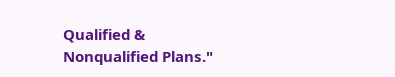Qualified & Nonqualified Plans."